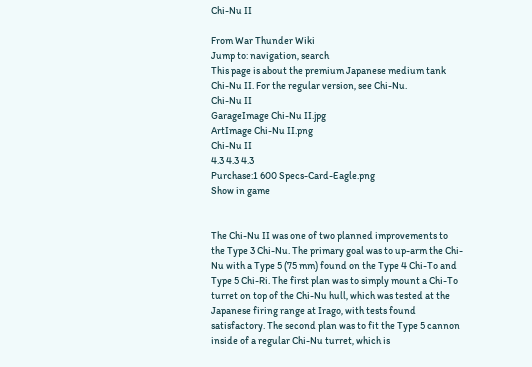Chi-Nu II

From War Thunder Wiki
Jump to: navigation, search
This page is about the premium Japanese medium tank Chi-Nu II. For the regular version, see Chi-Nu.
Chi-Nu II
GarageImage Chi-Nu II.jpg
ArtImage Chi-Nu II.png
Chi-Nu II
4.3 4.3 4.3
Purchase:1 600 Specs-Card-Eagle.png
Show in game


The Chi-Nu II was one of two planned improvements to the Type 3 Chi-Nu. The primary goal was to up-arm the Chi-Nu with a Type 5 (75 mm) found on the Type 4 Chi-To and Type 5 Chi-Ri. The first plan was to simply mount a Chi-To turret on top of the Chi-Nu hull, which was tested at the Japanese firing range at Irago, with tests found satisfactory. The second plan was to fit the Type 5 cannon inside of a regular Chi-Nu turret, which is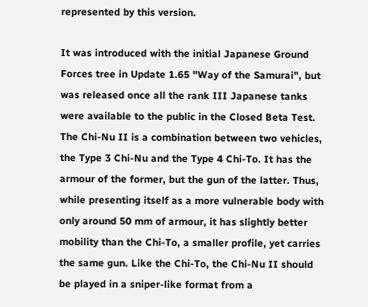represented by this version.

It was introduced with the initial Japanese Ground Forces tree in Update 1.65 "Way of the Samurai", but was released once all the rank III Japanese tanks were available to the public in the Closed Beta Test. The Chi-Nu II is a combination between two vehicles, the Type 3 Chi-Nu and the Type 4 Chi-To. It has the armour of the former, but the gun of the latter. Thus, while presenting itself as a more vulnerable body with only around 50 mm of armour, it has slightly better mobility than the Chi-To, a smaller profile, yet carries the same gun. Like the Chi-To, the Chi-Nu II should be played in a sniper-like format from a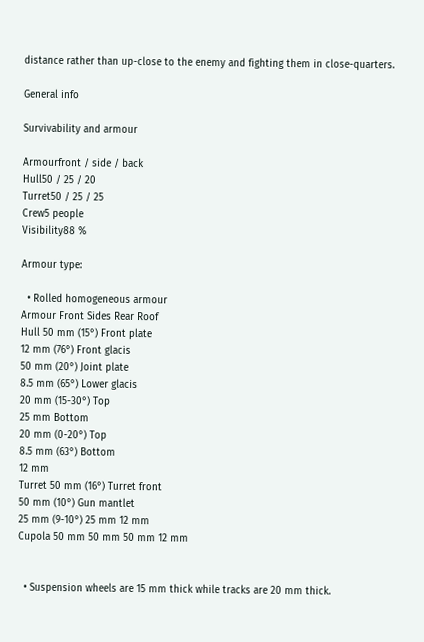distance rather than up-close to the enemy and fighting them in close-quarters.

General info

Survivability and armour

Armourfront / side / back
Hull50 / 25 / 20
Turret50 / 25 / 25
Crew5 people
Visibility88 %

Armour type:

  • Rolled homogeneous armour
Armour Front Sides Rear Roof
Hull 50 mm (15°) Front plate
12 mm (76°) Front glacis
50 mm (20°) Joint plate
8.5 mm (65°) Lower glacis
20 mm (15-30°) Top
25 mm Bottom
20 mm (0-20°) Top
8.5 mm (63°) Bottom
12 mm
Turret 50 mm (16°) Turret front
50 mm (10°) Gun mantlet
25 mm (9-10°) 25 mm 12 mm
Cupola 50 mm 50 mm 50 mm 12 mm


  • Suspension wheels are 15 mm thick while tracks are 20 mm thick.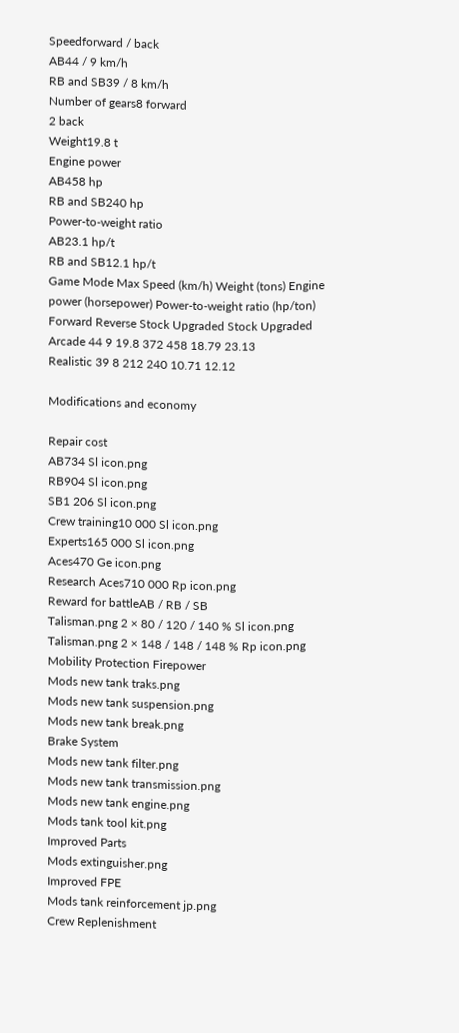Speedforward / back
AB44 / 9 km/h
RB and SB39 / 8 km/h
Number of gears8 forward
2 back
Weight19.8 t
Engine power
AB458 hp
RB and SB240 hp
Power-to-weight ratio
AB23.1 hp/t
RB and SB12.1 hp/t
Game Mode Max Speed (km/h) Weight (tons) Engine power (horsepower) Power-to-weight ratio (hp/ton)
Forward Reverse Stock Upgraded Stock Upgraded
Arcade 44 9 19.8 372 458 18.79 23.13
Realistic 39 8 212 240 10.71 12.12

Modifications and economy

Repair cost
AB734 Sl icon.png
RB904 Sl icon.png
SB1 206 Sl icon.png
Crew training10 000 Sl icon.png
Experts165 000 Sl icon.png
Aces470 Ge icon.png
Research Aces710 000 Rp icon.png
Reward for battleAB / RB / SB
Talisman.png 2 × 80 / 120 / 140 % Sl icon.png
Talisman.png 2 × 148 / 148 / 148 % Rp icon.png
Mobility Protection Firepower
Mods new tank traks.png
Mods new tank suspension.png
Mods new tank break.png
Brake System
Mods new tank filter.png
Mods new tank transmission.png
Mods new tank engine.png
Mods tank tool kit.png
Improved Parts
Mods extinguisher.png
Improved FPE
Mods tank reinforcement jp.png
Crew Replenishment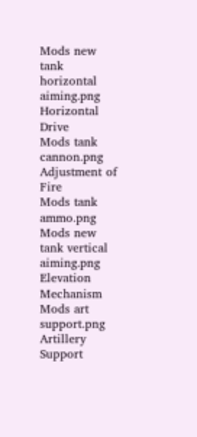Mods new tank horizontal aiming.png
Horizontal Drive
Mods tank cannon.png
Adjustment of Fire
Mods tank ammo.png
Mods new tank vertical aiming.png
Elevation Mechanism
Mods art support.png
Artillery Support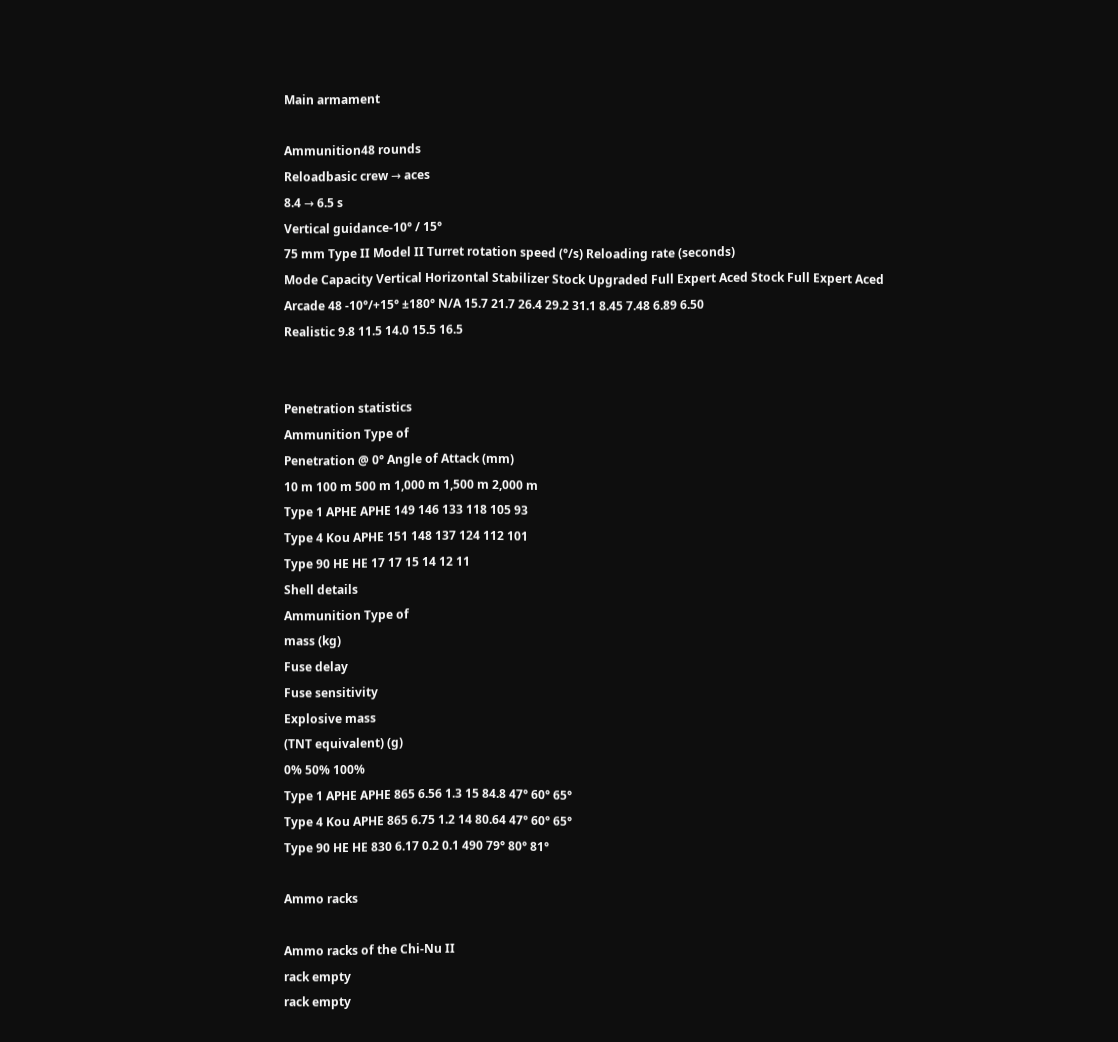Main armament

Ammunition48 rounds
Reloadbasic crew → aces
8.4 → 6.5 s
Vertical guidance-10° / 15°
75 mm Type II Model II Turret rotation speed (°/s) Reloading rate (seconds)
Mode Capacity Vertical Horizontal Stabilizer Stock Upgraded Full Expert Aced Stock Full Expert Aced
Arcade 48 -10°/+15° ±180° N/A 15.7 21.7 26.4 29.2 31.1 8.45 7.48 6.89 6.50
Realistic 9.8 11.5 14.0 15.5 16.5


Penetration statistics
Ammunition Type of
Penetration @ 0° Angle of Attack (mm)
10 m 100 m 500 m 1,000 m 1,500 m 2,000 m
Type 1 APHE APHE 149 146 133 118 105 93
Type 4 Kou APHE 151 148 137 124 112 101
Type 90 HE HE 17 17 15 14 12 11
Shell details
Ammunition Type of
mass (kg)
Fuse delay
Fuse sensitivity
Explosive mass
(TNT equivalent) (g)
0% 50% 100%
Type 1 APHE APHE 865 6.56 1.3 15 84.8 47° 60° 65°
Type 4 Kou APHE 865 6.75 1.2 14 80.64 47° 60° 65°
Type 90 HE HE 830 6.17 0.2 0.1 490 79° 80° 81°

Ammo racks

Ammo racks of the Chi-Nu II
rack empty
rack empty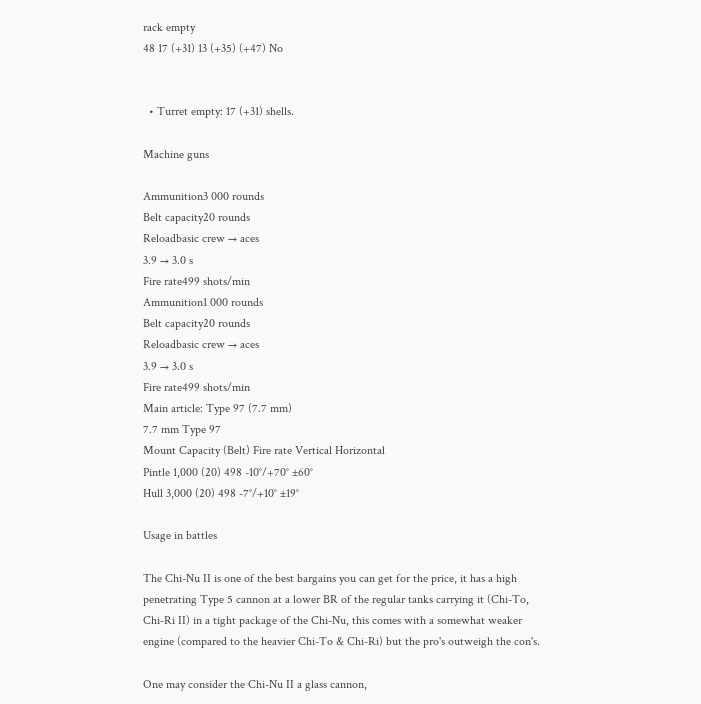rack empty
48 17 (+31) 13 (+35) (+47) No


  • Turret empty: 17 (+31) shells.

Machine guns

Ammunition3 000 rounds
Belt capacity20 rounds
Reloadbasic crew → aces
3.9 → 3.0 s
Fire rate499 shots/min
Ammunition1 000 rounds
Belt capacity20 rounds
Reloadbasic crew → aces
3.9 → 3.0 s
Fire rate499 shots/min
Main article: Type 97 (7.7 mm)
7.7 mm Type 97
Mount Capacity (Belt) Fire rate Vertical Horizontal
Pintle 1,000 (20) 498 -10°/+70° ±60°
Hull 3,000 (20) 498 -7°/+10° ±19°

Usage in battles

The Chi-Nu II is one of the best bargains you can get for the price, it has a high penetrating Type 5 cannon at a lower BR of the regular tanks carrying it (Chi-To, Chi-Ri II) in a tight package of the Chi-Nu, this comes with a somewhat weaker engine (compared to the heavier Chi-To & Chi-Ri) but the pro's outweigh the con's.

One may consider the Chi-Nu II a glass cannon,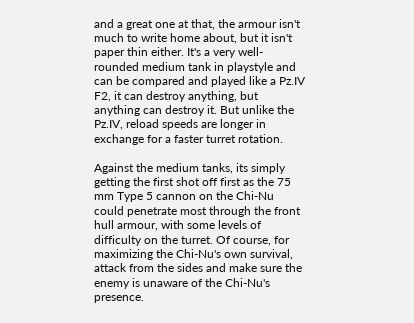and a great one at that, the armour isn't much to write home about, but it isn't paper thin either. It's a very well-rounded medium tank in playstyle and can be compared and played like a Pz.IV F2, it can destroy anything, but anything can destroy it. But unlike the Pz.IV, reload speeds are longer in exchange for a faster turret rotation.

Against the medium tanks, its simply getting the first shot off first as the 75 mm Type 5 cannon on the Chi-Nu could penetrate most through the front hull armour, with some levels of difficulty on the turret. Of course, for maximizing the Chi-Nu's own survival, attack from the sides and make sure the enemy is unaware of the Chi-Nu's presence.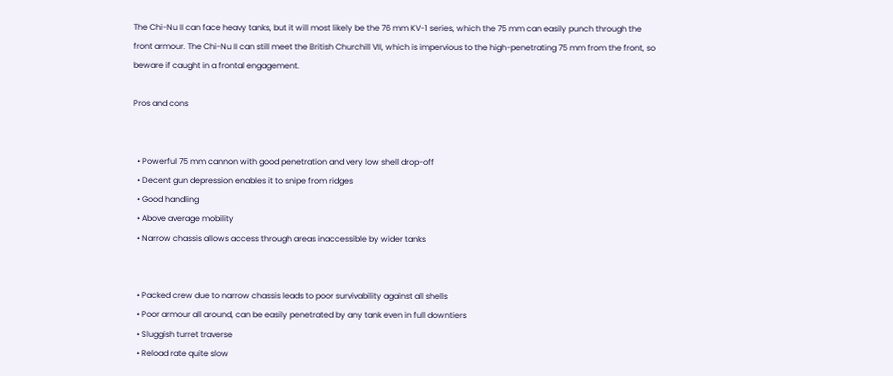The Chi-Nu II can face heavy tanks, but it will most likely be the 76 mm KV-1 series, which the 75 mm can easily punch through the front armour. The Chi-Nu II can still meet the British Churchill VII, which is impervious to the high-penetrating 75 mm from the front, so beware if caught in a frontal engagement.

Pros and cons


  • Powerful 75 mm cannon with good penetration and very low shell drop-off
  • Decent gun depression enables it to snipe from ridges
  • Good handling
  • Above average mobility
  • Narrow chassis allows access through areas inaccessible by wider tanks


  • Packed crew due to narrow chassis leads to poor survivability against all shells
  • Poor armour all around, can be easily penetrated by any tank even in full downtiers
  • Sluggish turret traverse
  • Reload rate quite slow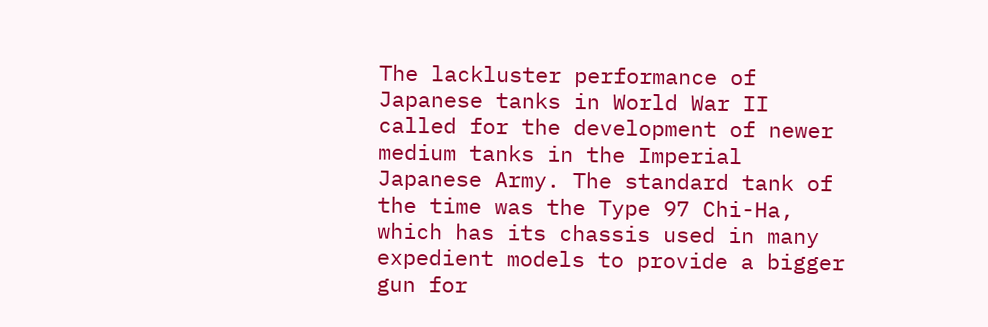The lackluster performance of Japanese tanks in World War II called for the development of newer medium tanks in the Imperial Japanese Army. The standard tank of the time was the Type 97 Chi-Ha, which has its chassis used in many expedient models to provide a bigger gun for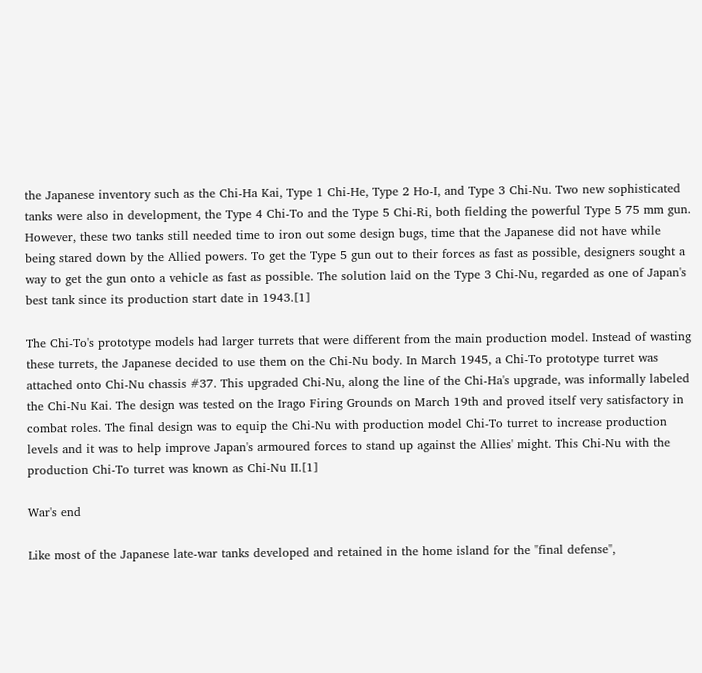the Japanese inventory such as the Chi-Ha Kai, Type 1 Chi-He, Type 2 Ho-I, and Type 3 Chi-Nu. Two new sophisticated tanks were also in development, the Type 4 Chi-To and the Type 5 Chi-Ri, both fielding the powerful Type 5 75 mm gun. However, these two tanks still needed time to iron out some design bugs, time that the Japanese did not have while being stared down by the Allied powers. To get the Type 5 gun out to their forces as fast as possible, designers sought a way to get the gun onto a vehicle as fast as possible. The solution laid on the Type 3 Chi-Nu, regarded as one of Japan's best tank since its production start date in 1943.[1]

The Chi-To's prototype models had larger turrets that were different from the main production model. Instead of wasting these turrets, the Japanese decided to use them on the Chi-Nu body. In March 1945, a Chi-To prototype turret was attached onto Chi-Nu chassis #37. This upgraded Chi-Nu, along the line of the Chi-Ha's upgrade, was informally labeled the Chi-Nu Kai. The design was tested on the Irago Firing Grounds on March 19th and proved itself very satisfactory in combat roles. The final design was to equip the Chi-Nu with production model Chi-To turret to increase production levels and it was to help improve Japan's armoured forces to stand up against the Allies' might. This Chi-Nu with the production Chi-To turret was known as Chi-Nu II.[1]

War's end

Like most of the Japanese late-war tanks developed and retained in the home island for the "final defense",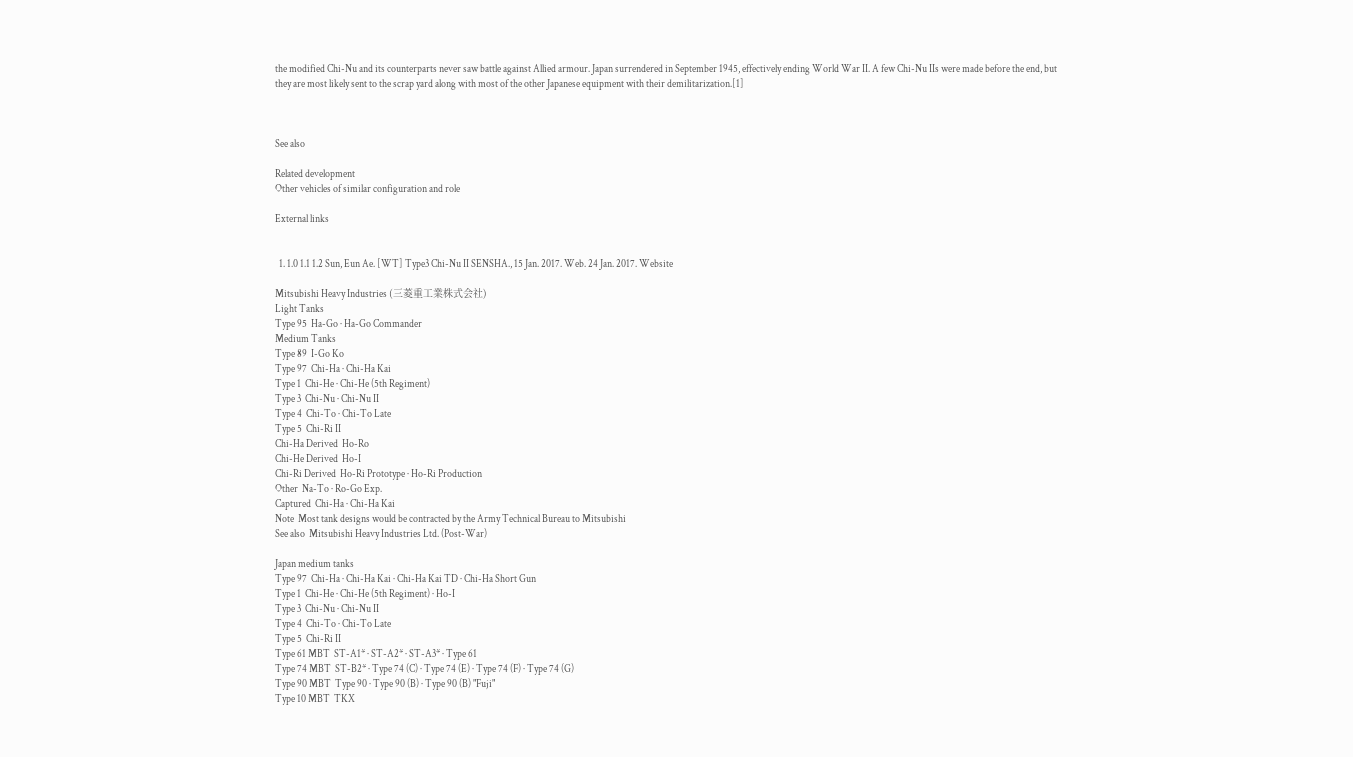the modified Chi-Nu and its counterparts never saw battle against Allied armour. Japan surrendered in September 1945, effectively ending World War II. A few Chi-Nu IIs were made before the end, but they are most likely sent to the scrap yard along with most of the other Japanese equipment with their demilitarization.[1]



See also

Related development
Other vehicles of similar configuration and role

External links


  1. 1.0 1.1 1.2 Sun, Eun Ae. [WT] Type3 Chi-Nu II SENSHA., 15 Jan. 2017. Web. 24 Jan. 2017. Website

Mitsubishi Heavy Industries (三菱重工業株式会社)
Light Tanks
Type 95  Ha-Go · Ha-Go Commander
Medium Tanks
Type 89  I-Go Ko
Type 97  Chi-Ha · Chi-Ha Kai
Type 1  Chi-He · Chi-He (5th Regiment)
Type 3  Chi-Nu · Chi-Nu II
Type 4  Chi-To · Chi-To Late
Type 5  Chi-Ri II
Chi-Ha Derived  Ho-Ro
Chi-He Derived  Ho-I
Chi-Ri Derived  Ho-Ri Prototype · Ho-Ri Production
Other  Na-To · Ro-Go Exp.
Captured  Chi-Ha · Chi-Ha Kai
Note  Most tank designs would be contracted by the Army Technical Bureau to Mitsubishi
See also  Mitsubishi Heavy Industries Ltd. (Post-War)

Japan medium tanks
Type 97  Chi-Ha · Chi-Ha Kai · Chi-Ha Kai TD · Chi-Ha Short Gun
Type 1  Chi-He · Chi-He (5th Regiment) · Ho-I
Type 3  Chi-Nu · Chi-Nu II
Type 4  Chi-To · Chi-To Late
Type 5  Chi-Ri II
Type 61 MBT  ST-A1* · ST-A2* · ST-A3* · Type 61
Type 74 MBT  ST-B2* · Type 74 (C) · Type 74 (E) · Type 74 (F) · Type 74 (G)
Type 90 MBT  Type 90 · Type 90 (B) · Type 90 (B) "Fuji"
Type 10 MBT  TKX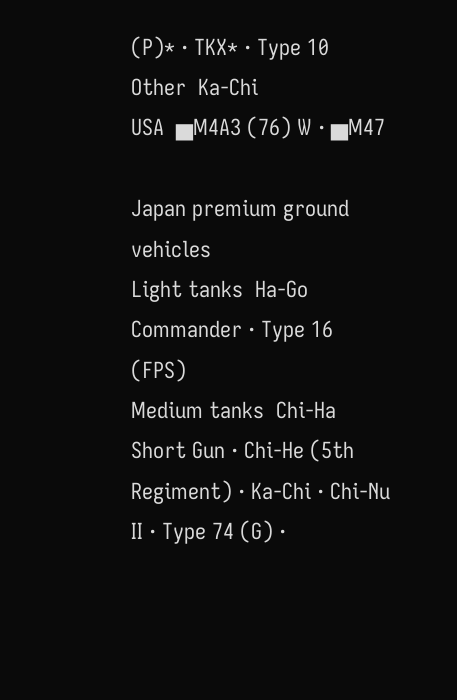(P)* · TKX* · Type 10
Other  Ka-Chi
USA  ▅M4A3 (76) W · ▅M47

Japan premium ground vehicles
Light tanks  Ha-Go Commander · Type 16 (FPS)
Medium tanks  Chi-Ha Short Gun · Chi-He (5th Regiment) · Ka-Chi · Chi-Nu II · Type 74 (G) ·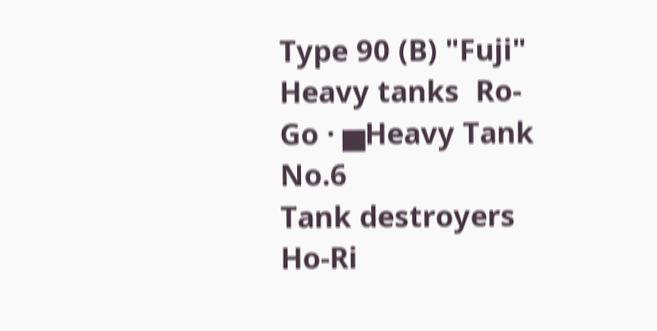Type 90 (B) "Fuji"
Heavy tanks  Ro-Go · ▅Heavy Tank No.6
Tank destroyers  Ho-Ri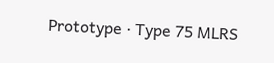Prototype · Type 75 MLRS